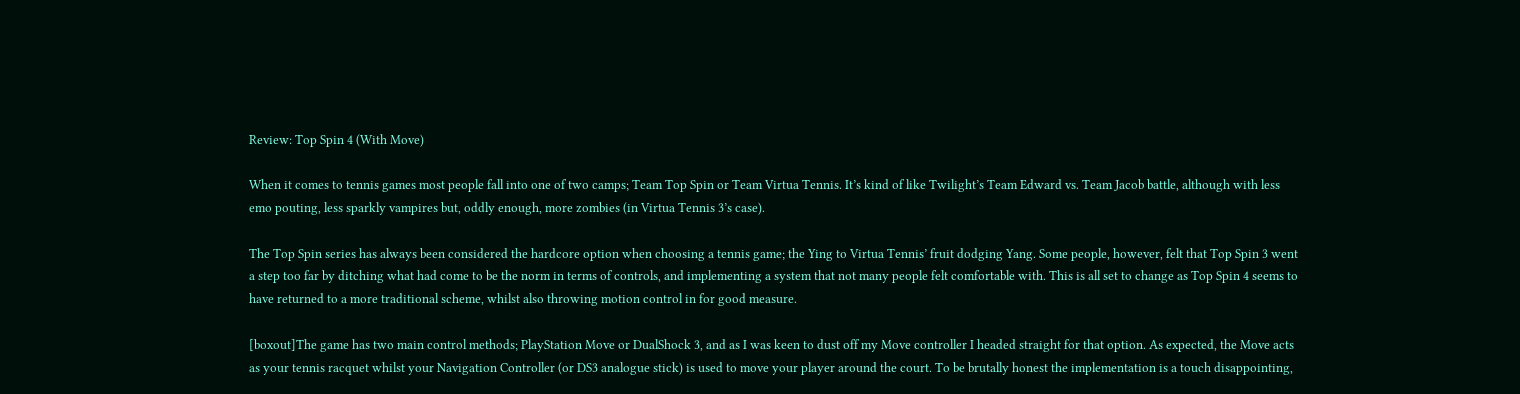Review: Top Spin 4 (With Move)

When it comes to tennis games most people fall into one of two camps; Team Top Spin or Team Virtua Tennis. It’s kind of like Twilight’s Team Edward vs. Team Jacob battle, although with less emo pouting, less sparkly vampires but, oddly enough, more zombies (in Virtua Tennis 3’s case).

The Top Spin series has always been considered the hardcore option when choosing a tennis game; the Ying to Virtua Tennis’ fruit dodging Yang. Some people, however, felt that Top Spin 3 went a step too far by ditching what had come to be the norm in terms of controls, and implementing a system that not many people felt comfortable with. This is all set to change as Top Spin 4 seems to have returned to a more traditional scheme, whilst also throwing motion control in for good measure.

[boxout]The game has two main control methods; PlayStation Move or DualShock 3, and as I was keen to dust off my Move controller I headed straight for that option. As expected, the Move acts as your tennis racquet whilst your Navigation Controller (or DS3 analogue stick) is used to move your player around the court. To be brutally honest the implementation is a touch disappointing,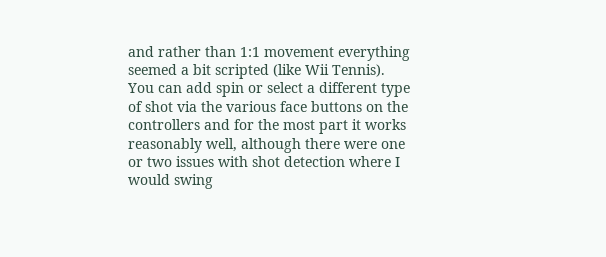and rather than 1:1 movement everything seemed a bit scripted (like Wii Tennis). You can add spin or select a different type of shot via the various face buttons on the controllers and for the most part it works reasonably well, although there were one or two issues with shot detection where I would swing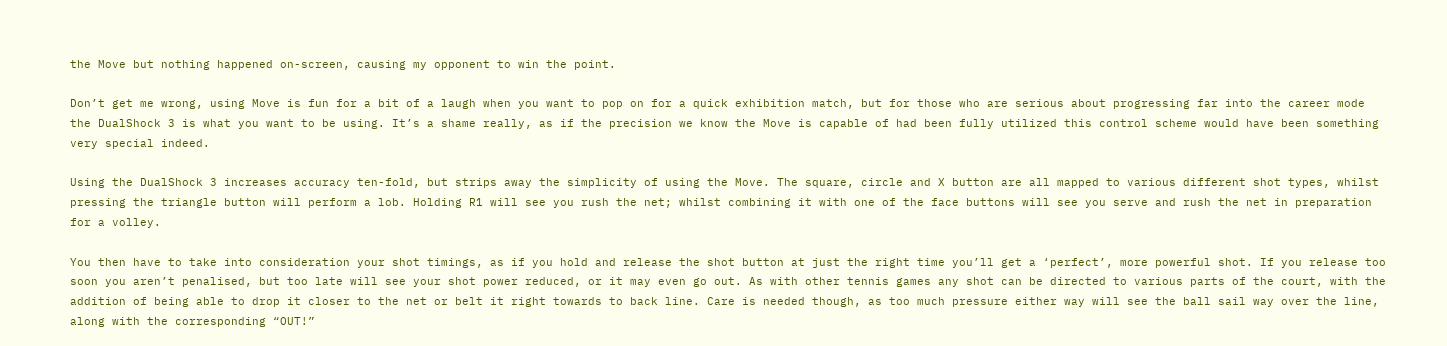the Move but nothing happened on-screen, causing my opponent to win the point.

Don’t get me wrong, using Move is fun for a bit of a laugh when you want to pop on for a quick exhibition match, but for those who are serious about progressing far into the career mode the DualShock 3 is what you want to be using. It’s a shame really, as if the precision we know the Move is capable of had been fully utilized this control scheme would have been something very special indeed.

Using the DualShock 3 increases accuracy ten-fold, but strips away the simplicity of using the Move. The square, circle and X button are all mapped to various different shot types, whilst pressing the triangle button will perform a lob. Holding R1 will see you rush the net; whilst combining it with one of the face buttons will see you serve and rush the net in preparation for a volley.

You then have to take into consideration your shot timings, as if you hold and release the shot button at just the right time you’ll get a ‘perfect’, more powerful shot. If you release too soon you aren’t penalised, but too late will see your shot power reduced, or it may even go out. As with other tennis games any shot can be directed to various parts of the court, with the addition of being able to drop it closer to the net or belt it right towards to back line. Care is needed though, as too much pressure either way will see the ball sail way over the line, along with the corresponding “OUT!”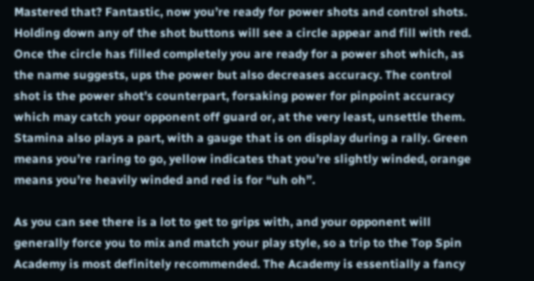Mastered that? Fantastic, now you’re ready for power shots and control shots. Holding down any of the shot buttons will see a circle appear and fill with red. Once the circle has filled completely you are ready for a power shot which, as the name suggests, ups the power but also decreases accuracy. The control shot is the power shot’s counterpart, forsaking power for pinpoint accuracy which may catch your opponent off guard or, at the very least, unsettle them. Stamina also plays a part, with a gauge that is on display during a rally. Green means you’re raring to go, yellow indicates that you’re slightly winded, orange means you’re heavily winded and red is for “uh oh”.

As you can see there is a lot to get to grips with, and your opponent will generally force you to mix and match your play style, so a trip to the Top Spin Academy is most definitely recommended. The Academy is essentially a fancy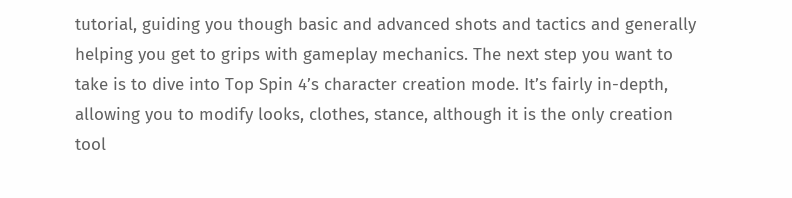tutorial, guiding you though basic and advanced shots and tactics and generally helping you get to grips with gameplay mechanics. The next step you want to take is to dive into Top Spin 4’s character creation mode. It’s fairly in-depth, allowing you to modify looks, clothes, stance, although it is the only creation tool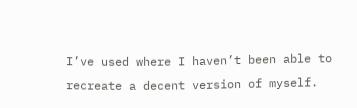I’ve used where I haven’t been able to recreate a decent version of myself.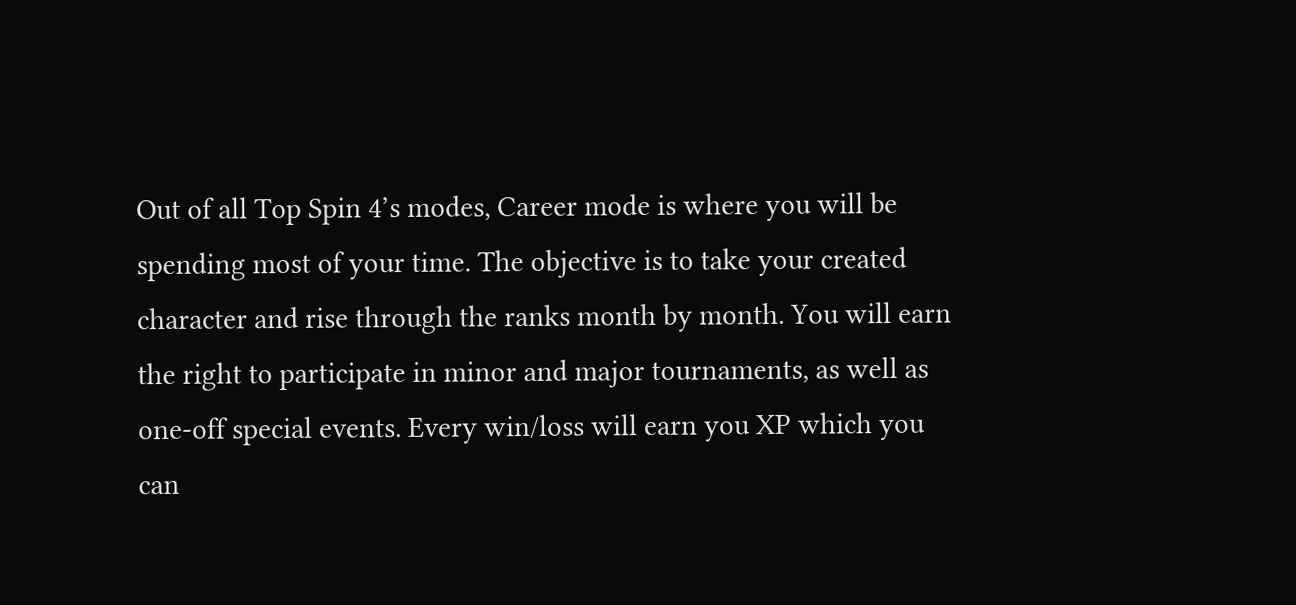Out of all Top Spin 4’s modes, Career mode is where you will be spending most of your time. The objective is to take your created character and rise through the ranks month by month. You will earn the right to participate in minor and major tournaments, as well as one-off special events. Every win/loss will earn you XP which you can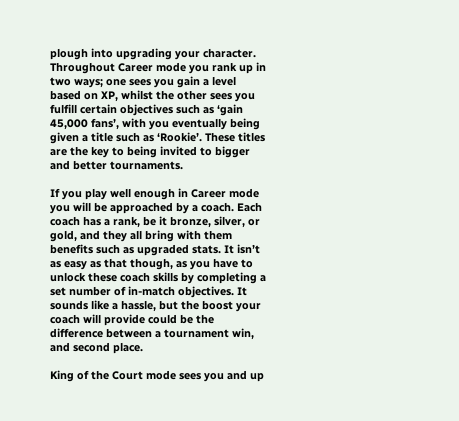plough into upgrading your character. Throughout Career mode you rank up in two ways; one sees you gain a level based on XP, whilst the other sees you fulfill certain objectives such as ‘gain 45,000 fans’, with you eventually being given a title such as ‘Rookie’. These titles are the key to being invited to bigger and better tournaments.

If you play well enough in Career mode you will be approached by a coach. Each coach has a rank, be it bronze, silver, or gold, and they all bring with them benefits such as upgraded stats. It isn’t as easy as that though, as you have to unlock these coach skills by completing a set number of in-match objectives. It sounds like a hassle, but the boost your coach will provide could be the difference between a tournament win, and second place.

King of the Court mode sees you and up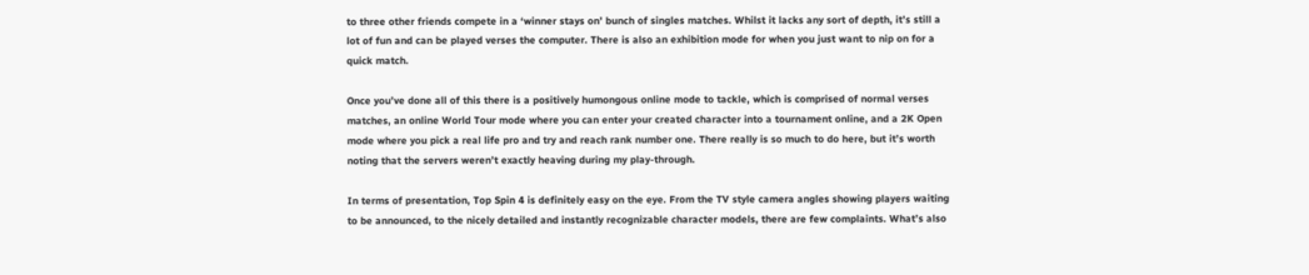to three other friends compete in a ‘winner stays on’ bunch of singles matches. Whilst it lacks any sort of depth, it’s still a lot of fun and can be played verses the computer. There is also an exhibition mode for when you just want to nip on for a quick match.

Once you’ve done all of this there is a positively humongous online mode to tackle, which is comprised of normal verses matches, an online World Tour mode where you can enter your created character into a tournament online, and a 2K Open mode where you pick a real life pro and try and reach rank number one. There really is so much to do here, but it’s worth noting that the servers weren’t exactly heaving during my play-through.

In terms of presentation, Top Spin 4 is definitely easy on the eye. From the TV style camera angles showing players waiting to be announced, to the nicely detailed and instantly recognizable character models, there are few complaints. What’s also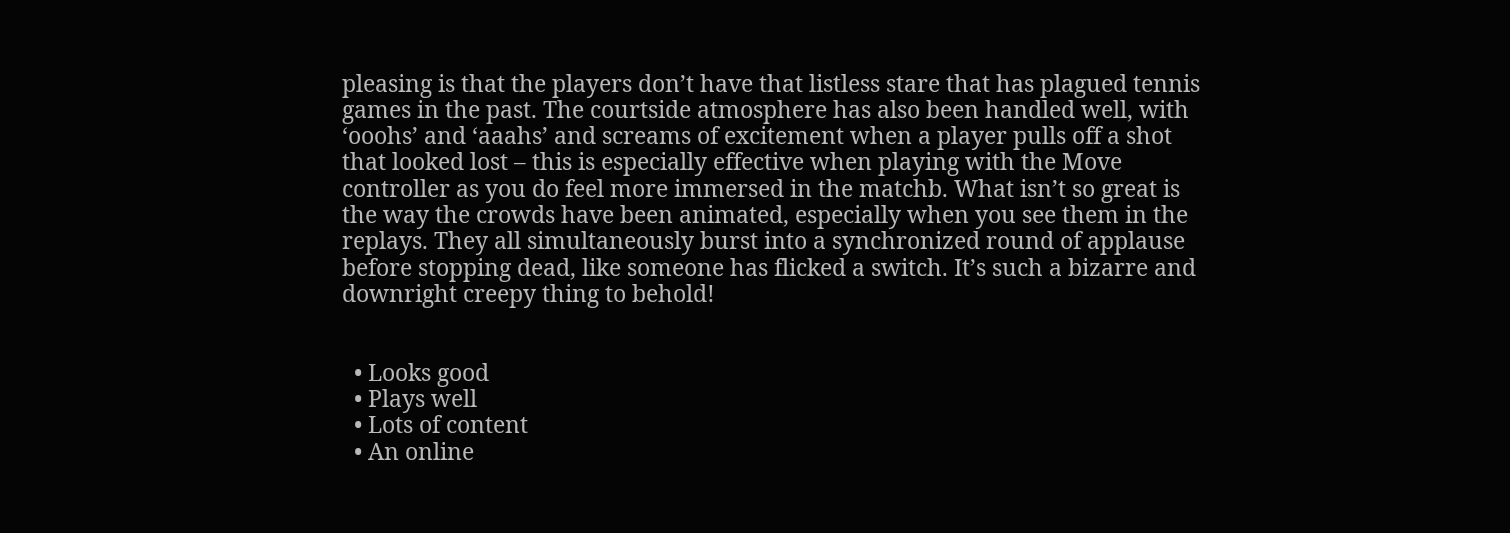pleasing is that the players don’t have that listless stare that has plagued tennis games in the past. The courtside atmosphere has also been handled well, with ‘ooohs’ and ‘aaahs’ and screams of excitement when a player pulls off a shot that looked lost – this is especially effective when playing with the Move controller as you do feel more immersed in the matchb. What isn’t so great is the way the crowds have been animated, especially when you see them in the replays. They all simultaneously burst into a synchronized round of applause before stopping dead, like someone has flicked a switch. It’s such a bizarre and downright creepy thing to behold!


  • Looks good
  • Plays well
  • Lots of content
  • An online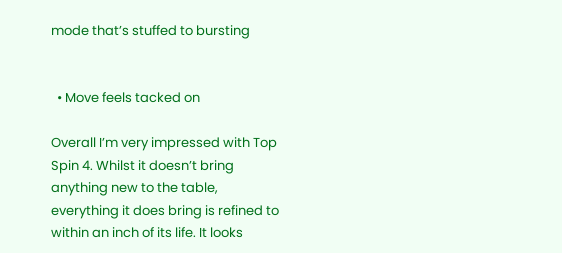mode that’s stuffed to bursting


  • Move feels tacked on

Overall I’m very impressed with Top Spin 4. Whilst it doesn’t bring anything new to the table, everything it does bring is refined to within an inch of its life. It looks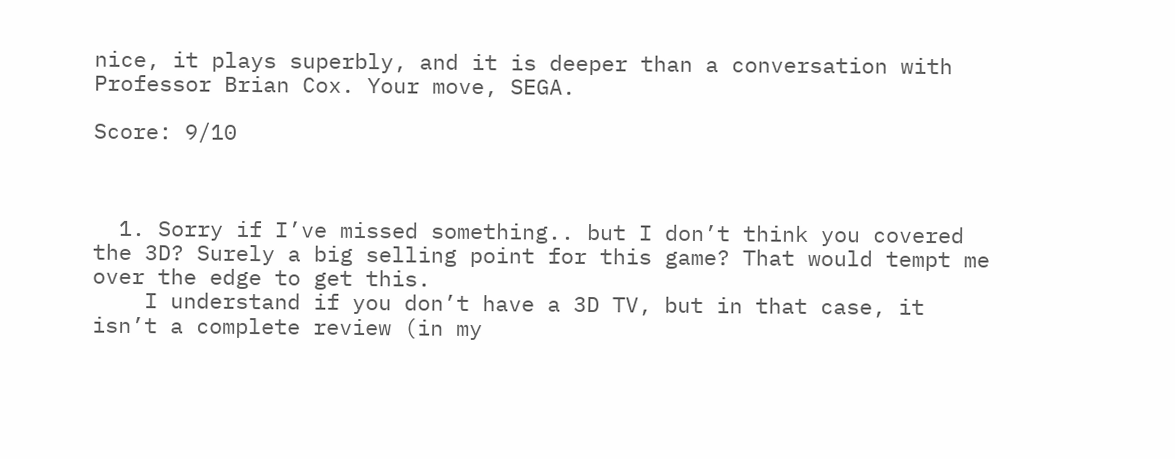nice, it plays superbly, and it is deeper than a conversation with Professor Brian Cox. Your move, SEGA.

Score: 9/10



  1. Sorry if I’ve missed something.. but I don’t think you covered the 3D? Surely a big selling point for this game? That would tempt me over the edge to get this.
    I understand if you don’t have a 3D TV, but in that case, it isn’t a complete review (in my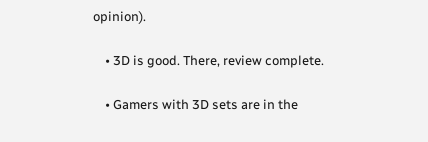opinion).

    • 3D is good. There, review complete.

    • Gamers with 3D sets are in the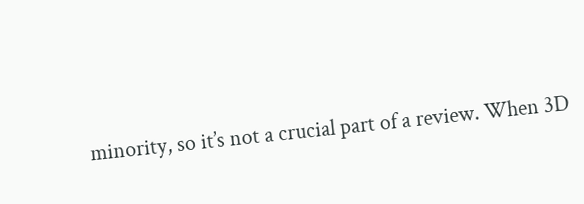minority, so it’s not a crucial part of a review. When 3D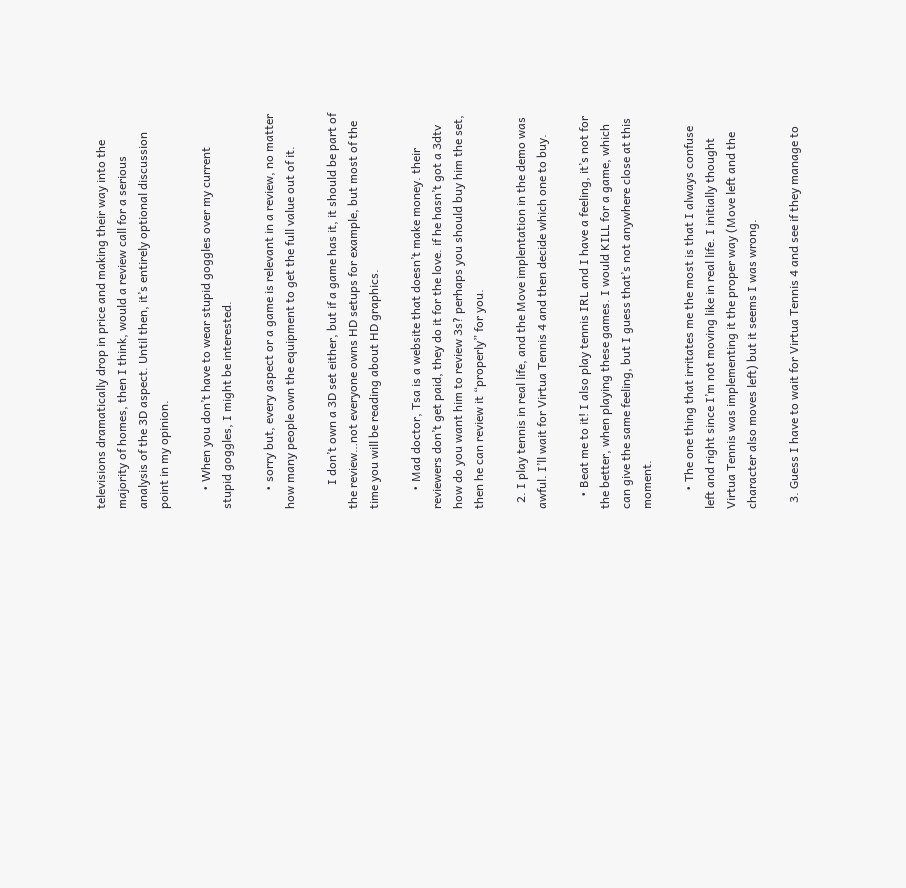televisions dramatically drop in price and making their way into the majority of homes, then I think, would a review call for a serious analysis of the 3D aspect. Until then, it’s entirely optional discussion point in my opinion.

      • When you don’t have to wear stupid goggles over my current stupid goggles, I might be interested.

      • sorry but, every aspect or a game is relevant in a review, no matter how many people own the equipment to get the full value out of it.

        I don’t own a 3D set either, but if a game has it, it should be part of the review…not everyone owns HD setups for example, but most of the time you will be reading about HD graphics.

      • Mad doctor, Tsa is a website that doesn’t make money. their reviewers don’t get paid, they do it for the love. if he hasn’t got a 3dtv how do you want him to review 3s? perhaps you should buy him the set, then he can review it “properly” for you.

  2. I play tennis in real life, and the Move implentation in the demo was awful. I’ll wait for Virtua Tennis 4 and then decide which one to buy.

    • Beat me to it! I also play tennis IRL and I have a feeling, it’s not for the better, when playing these games. I would KILL for a game, which can give the same feeling, but I guess that’s not anywhere close at this moment.

      • The one thing that irritates me the most is that I always confuse left and right since I’m not moving like in real life. I initially thought Virtua Tennis was implementing it the proper way (Move left and the character also moves left) but it seems I was wrong.

  3. Guess I have to wait for Virtua Tennis 4 and see if they manage to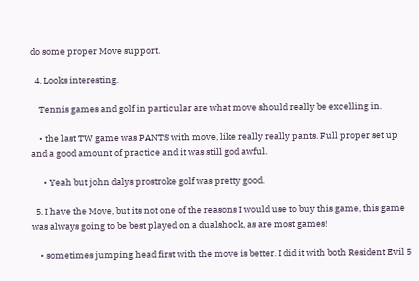do some proper Move support.

  4. Looks interesting.

    Tennis games and golf in particular are what move should really be excelling in.

    • the last TW game was PANTS with move, like really really pants. Full proper set up and a good amount of practice and it was still god awful.

      • Yeah but john dalys prostroke golf was pretty good.

  5. I have the Move, but its not one of the reasons I would use to buy this game, this game was always going to be best played on a dualshock, as are most games!

    • sometimes jumping head first with the move is better. I did it with both Resident Evil 5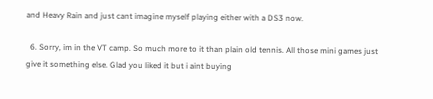and Heavy Rain and just cant imagine myself playing either with a DS3 now.

  6. Sorry, im in the VT camp. So much more to it than plain old tennis. All those mini games just give it something else. Glad you liked it but i aint buying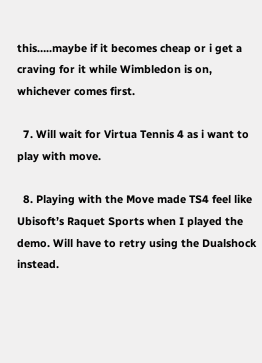this…..maybe if it becomes cheap or i get a craving for it while Wimbledon is on, whichever comes first.

  7. Will wait for Virtua Tennis 4 as i want to play with move.

  8. Playing with the Move made TS4 feel like Ubisoft’s Raquet Sports when I played the demo. Will have to retry using the Dualshock instead.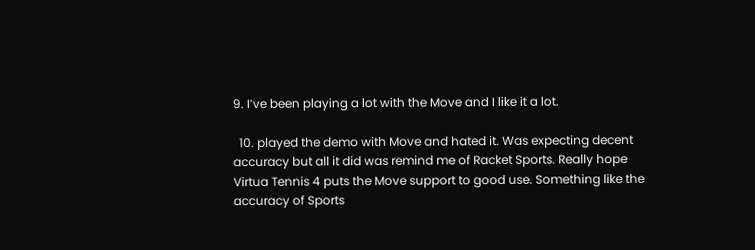9. I’ve been playing a lot with the Move and I like it a lot.

  10. played the demo with Move and hated it. Was expecting decent accuracy but all it did was remind me of Racket Sports. Really hope Virtua Tennis 4 puts the Move support to good use. Something like the accuracy of Sports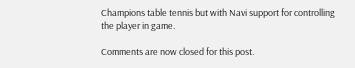Champions table tennis but with Navi support for controlling the player in game.

Comments are now closed for this post.